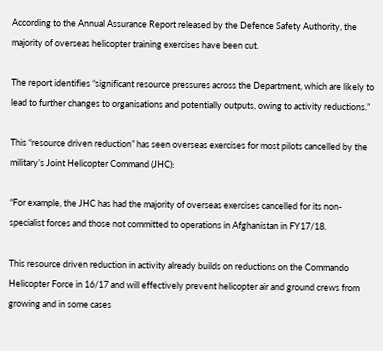According to the Annual Assurance Report released by the Defence Safety Authority, the majority of overseas helicopter training exercises have been cut.

The report identifies “significant resource pressures across the Department, which are likely to lead to further changes to organisations and potentially outputs, owing to activity reductions.”

This “resource driven reduction” has seen overseas exercises for most pilots cancelled by the military’s Joint Helicopter Command (JHC):

“For example, the JHC has had the majority of overseas exercises cancelled for its non-specialist forces and those not committed to operations in Afghanistan in FY17/18.

This resource driven reduction in activity already builds on reductions on the Commando Helicopter Force in 16/17 and will effectively prevent helicopter air and ground crews from growing and in some cases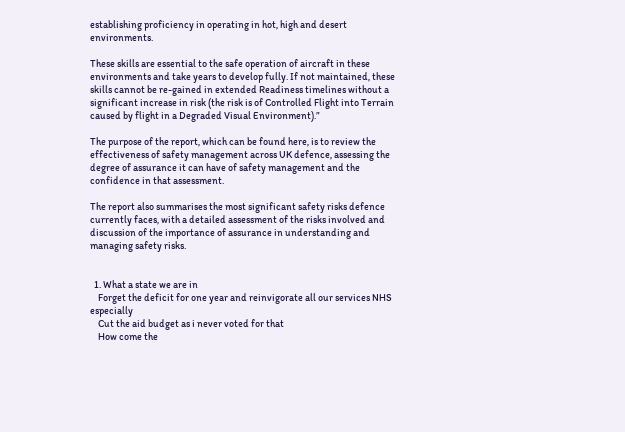establishing proficiency in operating in hot, high and desert environments.

These skills are essential to the safe operation of aircraft in these environments and take years to develop fully. If not maintained, these skills cannot be re-gained in extended Readiness timelines without a significant increase in risk (the risk is of Controlled Flight into Terrain caused by flight in a Degraded Visual Environment).”

The purpose of the report, which can be found here, is to review the effectiveness of safety management across UK defence, assessing the degree of assurance it can have of safety management and the confidence in that assessment.

The report also summarises the most significant safety risks defence currently faces, with a detailed assessment of the risks involved and discussion of the importance of assurance in understanding and managing safety risks.


  1. What a state we are in
    Forget the deficit for one year and reinvigorate all our services NHS especially
    Cut the aid budget as i never voted for that
    How come the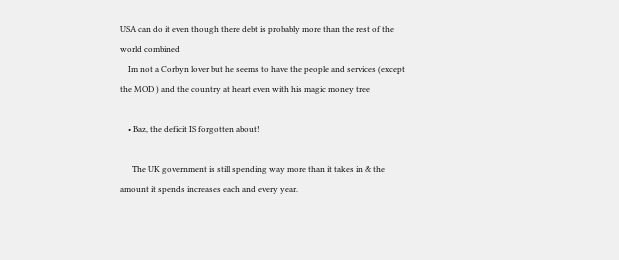USA can do it even though there debt is probably more than the rest of the world combined
    Im not a Corbyn lover but he seems to have the people and services (except the MOD ) and the country at heart even with his magic money tree

    • Baz, the deficit IS forgotten about!

      The UK government is still spending way more than it takes in & the amount it spends increases each and every year.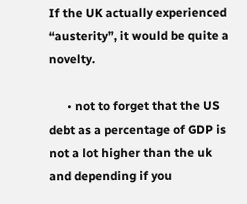If the UK actually experienced “austerity”, it would be quite a novelty.

      • not to forget that the US debt as a percentage of GDP is not a lot higher than the uk and depending if you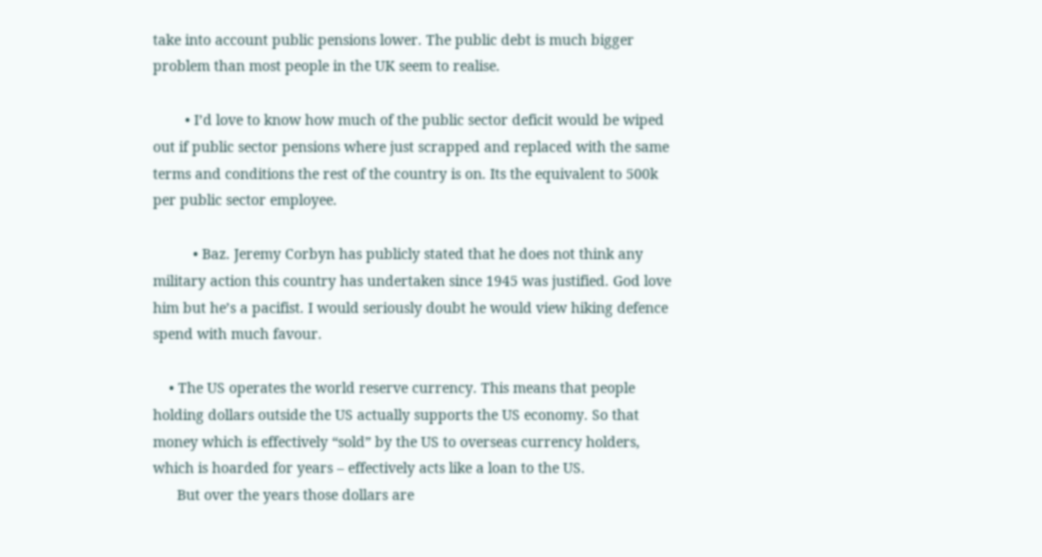take into account public pensions lower. The public debt is much bigger problem than most people in the UK seem to realise.

        • I’d love to know how much of the public sector deficit would be wiped out if public sector pensions where just scrapped and replaced with the same terms and conditions the rest of the country is on. Its the equivalent to 500k per public sector employee.

          • Baz. Jeremy Corbyn has publicly stated that he does not think any military action this country has undertaken since 1945 was justified. God love him but he’s a pacifist. I would seriously doubt he would view hiking defence spend with much favour.

    • The US operates the world reserve currency. This means that people holding dollars outside the US actually supports the US economy. So that money which is effectively “sold” by the US to overseas currency holders, which is hoarded for years – effectively acts like a loan to the US.
      But over the years those dollars are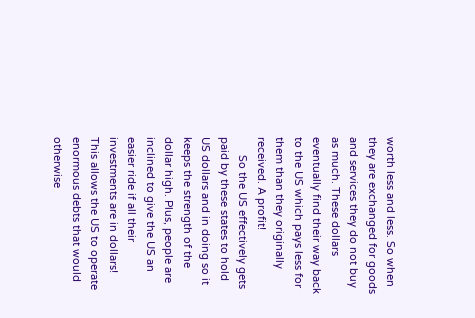worth less and less. So when they are exchanged for goods and services they do not buy as much. These dollars eventually find their way back to the US which pays less for them than they originally received. A profit!
      So the US effectively gets paid by these states to hold US dollars and in doing so it keeps the strength of the dollar high. Plus, people are inclined to give the US an easier ride if all their investments are in dollars! This allows the US to operate enormous debts that would otherwise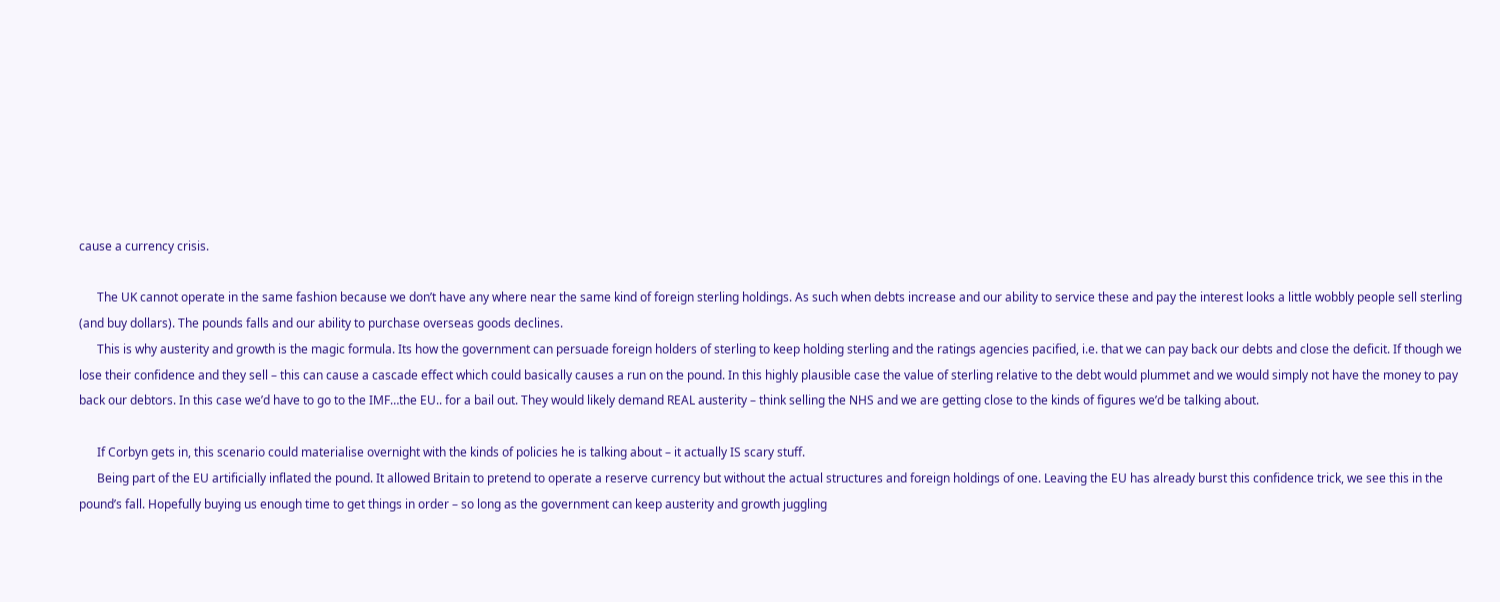cause a currency crisis.

      The UK cannot operate in the same fashion because we don’t have any where near the same kind of foreign sterling holdings. As such when debts increase and our ability to service these and pay the interest looks a little wobbly people sell sterling (and buy dollars). The pounds falls and our ability to purchase overseas goods declines.
      This is why austerity and growth is the magic formula. Its how the government can persuade foreign holders of sterling to keep holding sterling and the ratings agencies pacified, i.e. that we can pay back our debts and close the deficit. If though we lose their confidence and they sell – this can cause a cascade effect which could basically causes a run on the pound. In this highly plausible case the value of sterling relative to the debt would plummet and we would simply not have the money to pay back our debtors. In this case we’d have to go to the IMF…the EU.. for a bail out. They would likely demand REAL austerity – think selling the NHS and we are getting close to the kinds of figures we’d be talking about.

      If Corbyn gets in, this scenario could materialise overnight with the kinds of policies he is talking about – it actually IS scary stuff.
      Being part of the EU artificially inflated the pound. It allowed Britain to pretend to operate a reserve currency but without the actual structures and foreign holdings of one. Leaving the EU has already burst this confidence trick, we see this in the pound’s fall. Hopefully buying us enough time to get things in order – so long as the government can keep austerity and growth juggling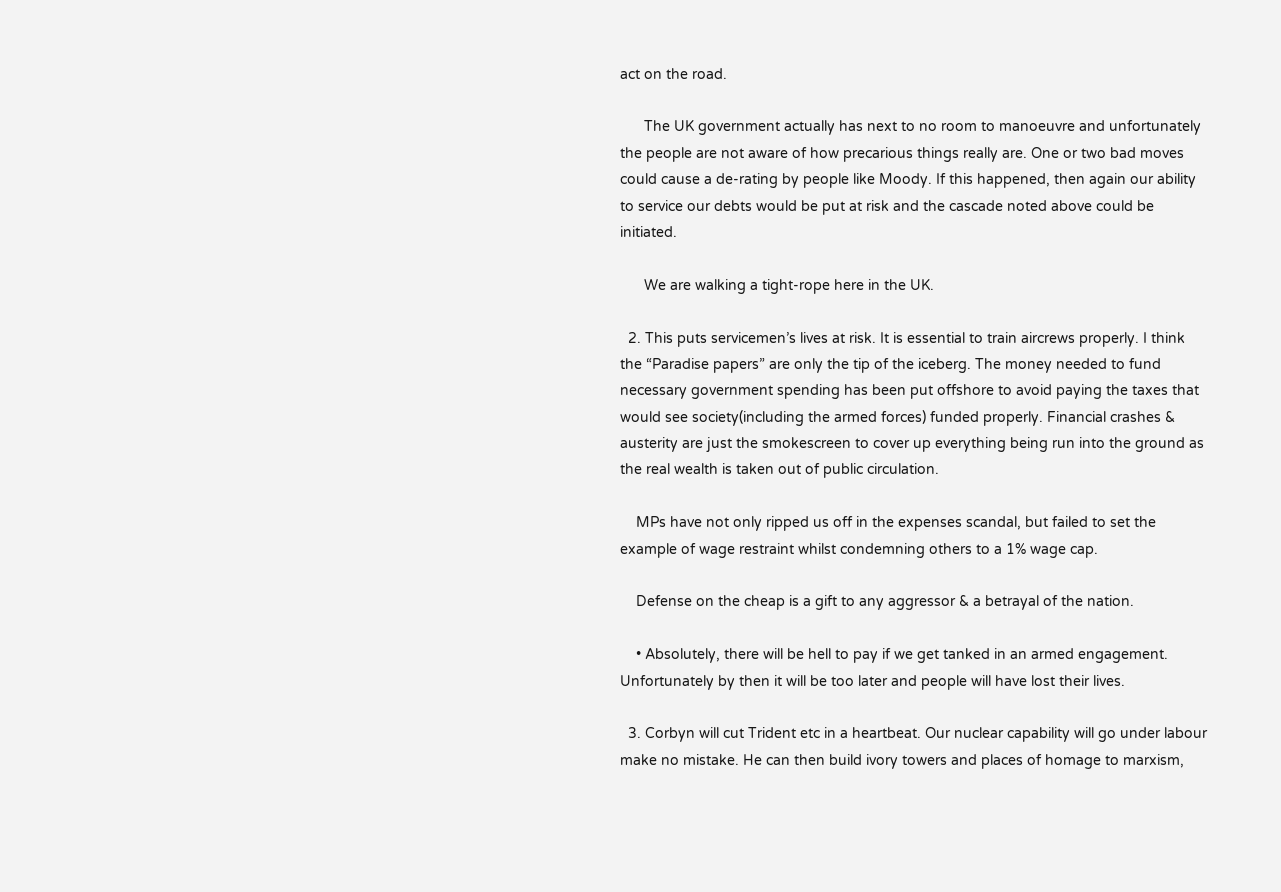act on the road.

      The UK government actually has next to no room to manoeuvre and unfortunately the people are not aware of how precarious things really are. One or two bad moves could cause a de-rating by people like Moody. If this happened, then again our ability to service our debts would be put at risk and the cascade noted above could be initiated.

      We are walking a tight-rope here in the UK.

  2. This puts servicemen’s lives at risk. It is essential to train aircrews properly. I think the “Paradise papers” are only the tip of the iceberg. The money needed to fund necessary government spending has been put offshore to avoid paying the taxes that would see society(including the armed forces) funded properly. Financial crashes & austerity are just the smokescreen to cover up everything being run into the ground as the real wealth is taken out of public circulation.

    MPs have not only ripped us off in the expenses scandal, but failed to set the example of wage restraint whilst condemning others to a 1% wage cap.

    Defense on the cheap is a gift to any aggressor & a betrayal of the nation.

    • Absolutely, there will be hell to pay if we get tanked in an armed engagement. Unfortunately by then it will be too later and people will have lost their lives.

  3. Corbyn will cut Trident etc in a heartbeat. Our nuclear capability will go under labour make no mistake. He can then build ivory towers and places of homage to marxism,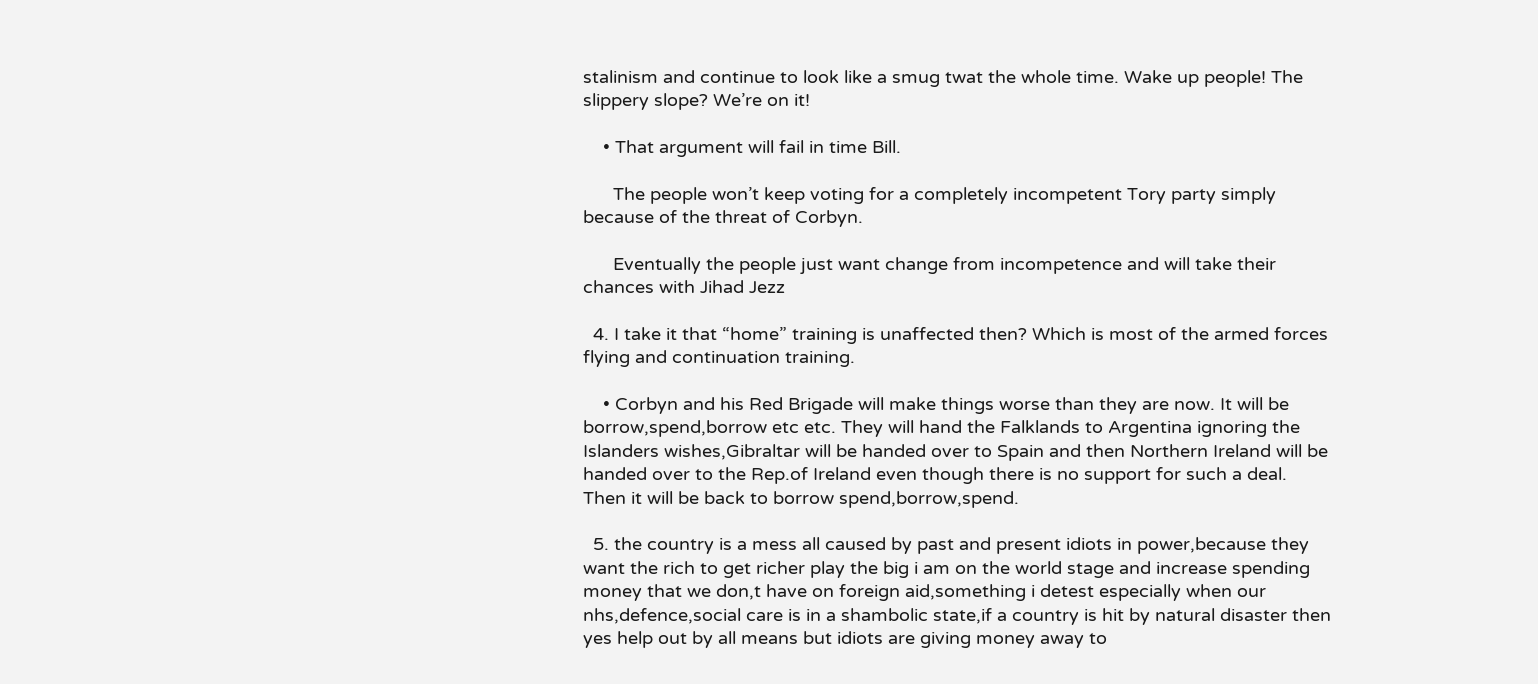stalinism and continue to look like a smug twat the whole time. Wake up people! The slippery slope? We’re on it!

    • That argument will fail in time Bill.

      The people won’t keep voting for a completely incompetent Tory party simply because of the threat of Corbyn.

      Eventually the people just want change from incompetence and will take their chances with Jihad Jezz

  4. I take it that “home” training is unaffected then? Which is most of the armed forces flying and continuation training.

    • Corbyn and his Red Brigade will make things worse than they are now. It will be borrow,spend,borrow etc etc. They will hand the Falklands to Argentina ignoring the Islanders wishes,Gibraltar will be handed over to Spain and then Northern Ireland will be handed over to the Rep.of Ireland even though there is no support for such a deal. Then it will be back to borrow spend,borrow,spend.

  5. the country is a mess all caused by past and present idiots in power,because they want the rich to get richer play the big i am on the world stage and increase spending money that we don,t have on foreign aid,something i detest especially when our nhs,defence,social care is in a shambolic state,if a country is hit by natural disaster then yes help out by all means but idiots are giving money away to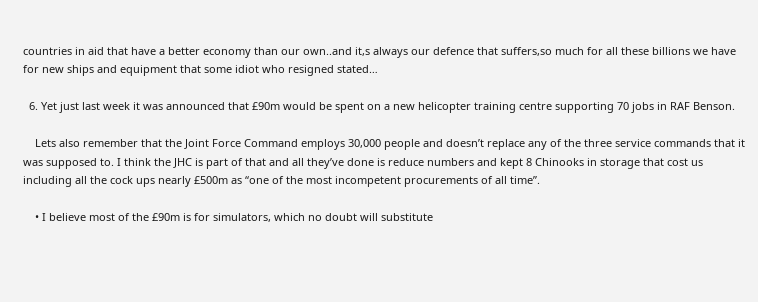countries in aid that have a better economy than our own..and it,s always our defence that suffers,so much for all these billions we have for new ships and equipment that some idiot who resigned stated…

  6. Yet just last week it was announced that £90m would be spent on a new helicopter training centre supporting 70 jobs in RAF Benson.

    Lets also remember that the Joint Force Command employs 30,000 people and doesn’t replace any of the three service commands that it was supposed to. I think the JHC is part of that and all they’ve done is reduce numbers and kept 8 Chinooks in storage that cost us including all the cock ups nearly £500m as “one of the most incompetent procurements of all time”.

    • I believe most of the £90m is for simulators, which no doubt will substitute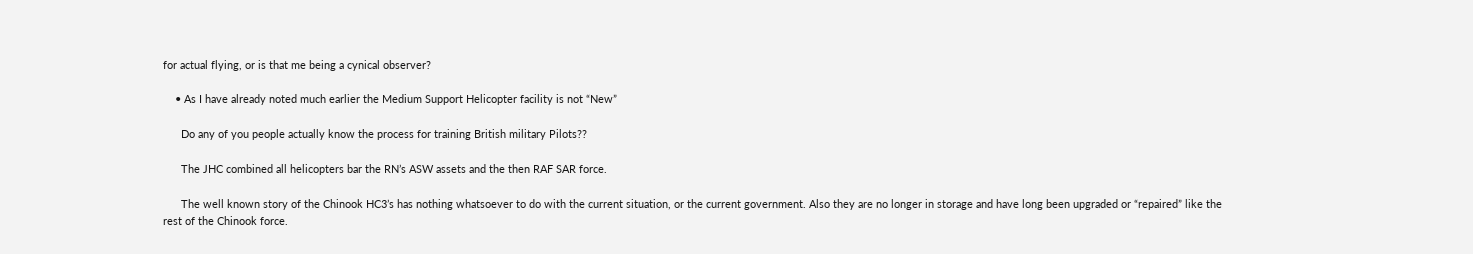for actual flying, or is that me being a cynical observer?

    • As I have already noted much earlier the Medium Support Helicopter facility is not “New”

      Do any of you people actually know the process for training British military Pilots??

      The JHC combined all helicopters bar the RN’s ASW assets and the then RAF SAR force.

      The well known story of the Chinook HC3’s has nothing whatsoever to do with the current situation, or the current government. Also they are no longer in storage and have long been upgraded or “repaired” like the rest of the Chinook force.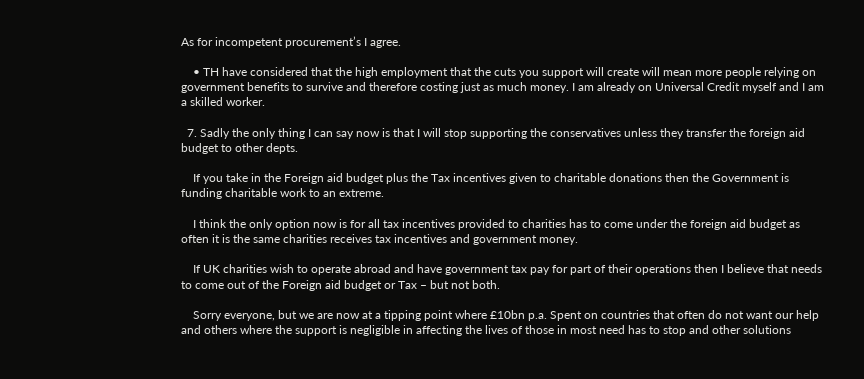As for incompetent procurement’s I agree.

    • TH have considered that the high employment that the cuts you support will create will mean more people relying on government benefits to survive and therefore costing just as much money. I am already on Universal Credit myself and I am a skilled worker.

  7. Sadly the only thing I can say now is that I will stop supporting the conservatives unless they transfer the foreign aid budget to other depts.

    If you take in the Foreign aid budget plus the Tax incentives given to charitable donations then the Government is funding charitable work to an extreme.

    I think the only option now is for all tax incentives provided to charities has to come under the foreign aid budget as often it is the same charities receives tax incentives and government money.

    If UK charities wish to operate abroad and have government tax pay for part of their operations then I believe that needs to come out of the Foreign aid budget or Tax – but not both.

    Sorry everyone, but we are now at a tipping point where £10bn p.a. Spent on countries that often do not want our help and others where the support is negligible in affecting the lives of those in most need has to stop and other solutions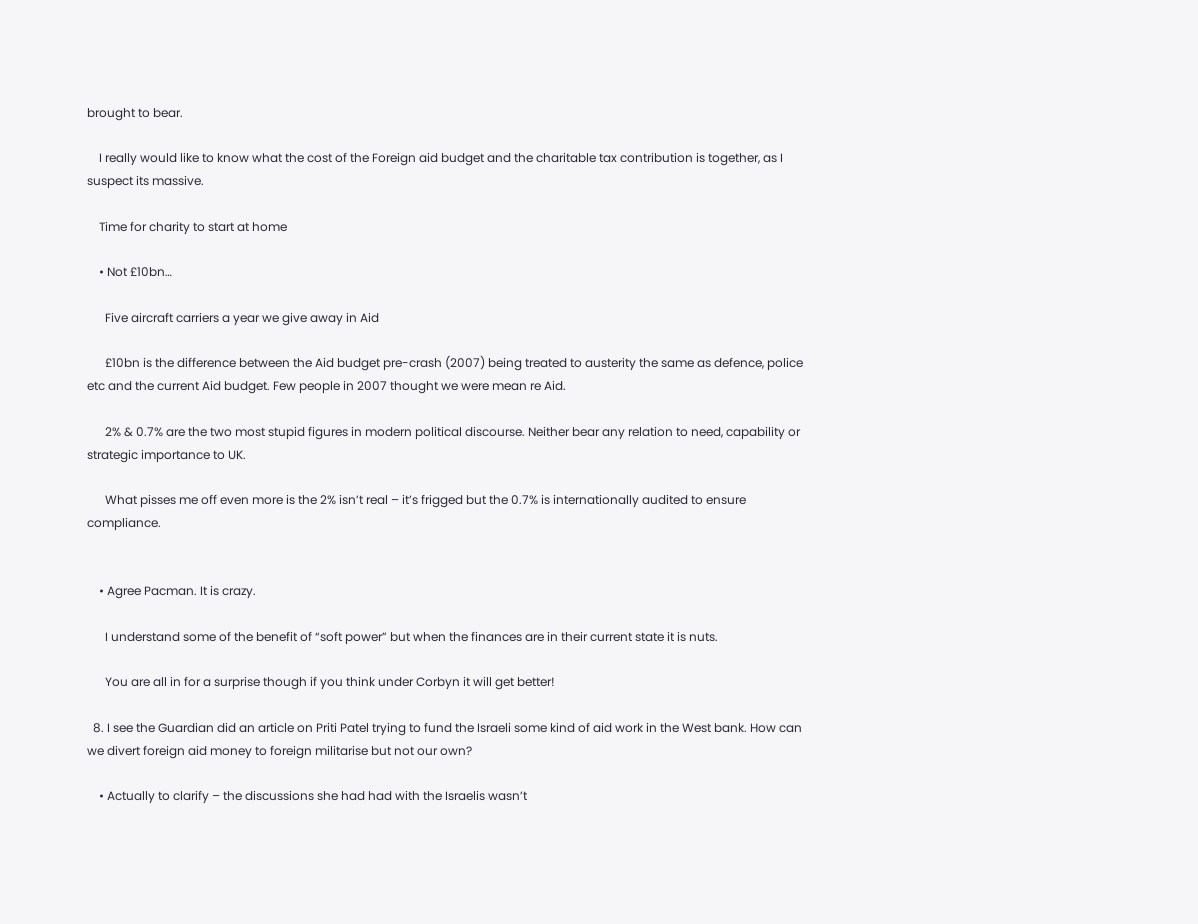brought to bear.

    I really would like to know what the cost of the Foreign aid budget and the charitable tax contribution is together, as I suspect its massive.

    Time for charity to start at home

    • Not £10bn…

      Five aircraft carriers a year we give away in Aid

      £10bn is the difference between the Aid budget pre-crash (2007) being treated to austerity the same as defence, police etc and the current Aid budget. Few people in 2007 thought we were mean re Aid.

      2% & 0.7% are the two most stupid figures in modern political discourse. Neither bear any relation to need, capability or strategic importance to UK.

      What pisses me off even more is the 2% isn’t real – it’s frigged but the 0.7% is internationally audited to ensure compliance.


    • Agree Pacman. It is crazy.

      I understand some of the benefit of “soft power” but when the finances are in their current state it is nuts.

      You are all in for a surprise though if you think under Corbyn it will get better!

  8. I see the Guardian did an article on Priti Patel trying to fund the Israeli some kind of aid work in the West bank. How can we divert foreign aid money to foreign militarise but not our own?

    • Actually to clarify – the discussions she had had with the Israelis wasn’t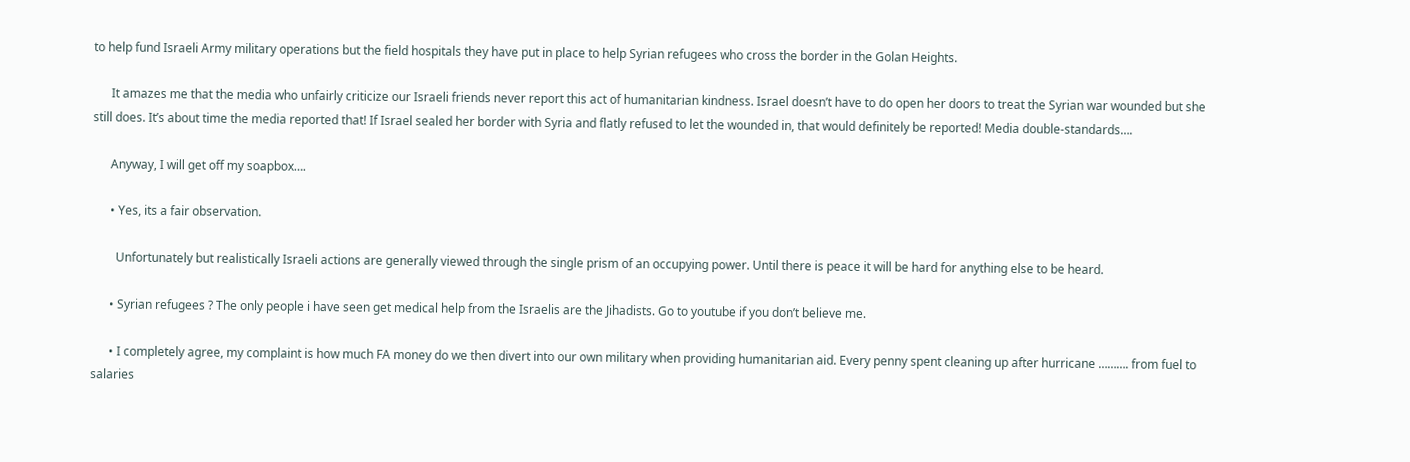to help fund Israeli Army military operations but the field hospitals they have put in place to help Syrian refugees who cross the border in the Golan Heights.

      It amazes me that the media who unfairly criticize our Israeli friends never report this act of humanitarian kindness. Israel doesn’t have to do open her doors to treat the Syrian war wounded but she still does. It’s about time the media reported that! If Israel sealed her border with Syria and flatly refused to let the wounded in, that would definitely be reported! Media double-standards….

      Anyway, I will get off my soapbox….

      • Yes, its a fair observation.

        Unfortunately but realistically Israeli actions are generally viewed through the single prism of an occupying power. Until there is peace it will be hard for anything else to be heard.

      • Syrian refugees ? The only people i have seen get medical help from the Israelis are the Jihadists. Go to youtube if you don’t believe me.

      • I completely agree, my complaint is how much FA money do we then divert into our own military when providing humanitarian aid. Every penny spent cleaning up after hurricane ………. from fuel to salaries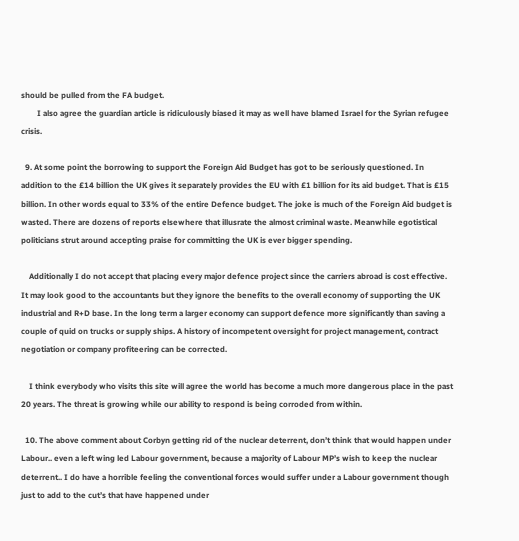should be pulled from the FA budget.
        I also agree the guardian article is ridiculously biased it may as well have blamed Israel for the Syrian refugee crisis.

  9. At some point the borrowing to support the Foreign Aid Budget has got to be seriously questioned. In addition to the £14 billion the UK gives it separately provides the EU with £1 billion for its aid budget. That is £15 billion. In other words equal to 33% of the entire Defence budget. The joke is much of the Foreign Aid budget is wasted. There are dozens of reports elsewhere that illusrate the almost criminal waste. Meanwhile egotistical politicians strut around accepting praise for committing the UK is ever bigger spending.

    Additionally I do not accept that placing every major defence project since the carriers abroad is cost effective. It may look good to the accountants but they ignore the benefits to the overall economy of supporting the UK industrial and R+D base. In the long term a larger economy can support defence more significantly than saving a couple of quid on trucks or supply ships. A history of incompetent oversight for project management, contract negotiation or company profiteering can be corrected.

    I think everybody who visits this site will agree the world has become a much more dangerous place in the past 20 years. The threat is growing while our ability to respond is being corroded from within.

  10. The above comment about Corbyn getting rid of the nuclear deterrent, don’t think that would happen under Labour.. even a left wing led Labour government, because a majority of Labour MP’s wish to keep the nuclear deterrent.. I do have a horrible feeling the conventional forces would suffer under a Labour government though just to add to the cut’s that have happened under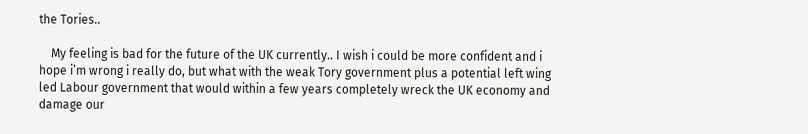the Tories..

    My feeling is bad for the future of the UK currently.. I wish i could be more confident and i hope i’m wrong i really do, but what with the weak Tory government plus a potential left wing led Labour government that would within a few years completely wreck the UK economy and damage our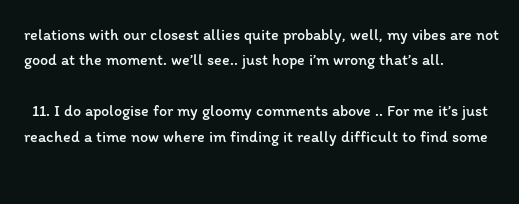relations with our closest allies quite probably, well, my vibes are not good at the moment. we’ll see.. just hope i’m wrong that’s all.

  11. I do apologise for my gloomy comments above .. For me it’s just reached a time now where im finding it really difficult to find some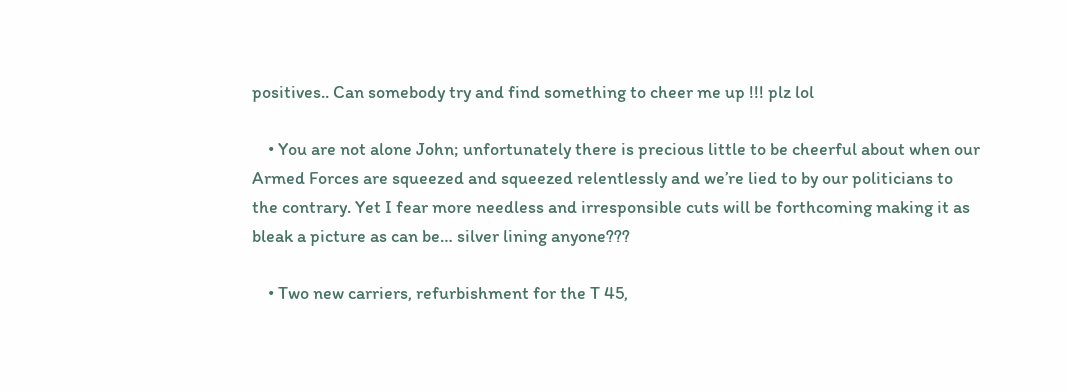positives.. Can somebody try and find something to cheer me up !!! plz lol

    • You are not alone John; unfortunately there is precious little to be cheerful about when our Armed Forces are squeezed and squeezed relentlessly and we’re lied to by our politicians to the contrary. Yet I fear more needless and irresponsible cuts will be forthcoming making it as bleak a picture as can be… silver lining anyone???

    • Two new carriers, refurbishment for the T 45,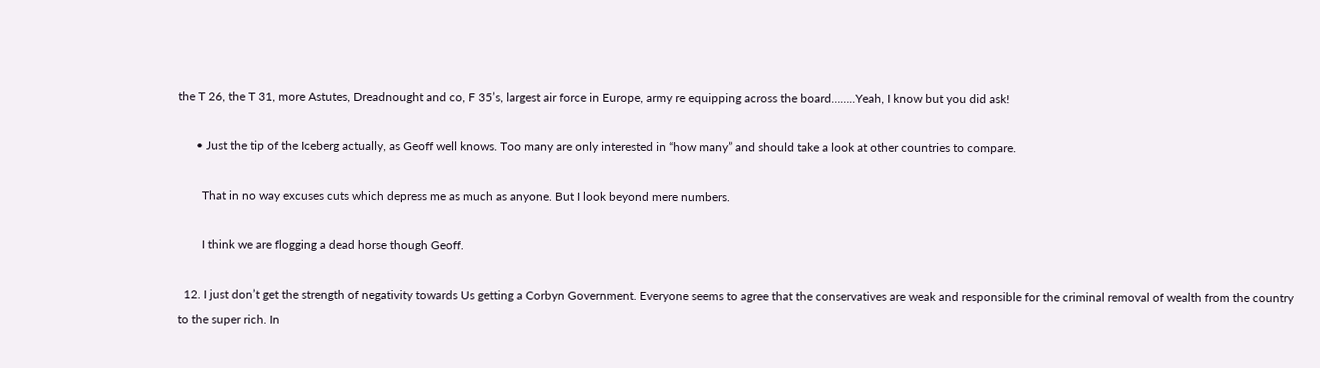the T 26, the T 31, more Astutes, Dreadnought and co, F 35’s, largest air force in Europe, army re equipping across the board……..Yeah, I know but you did ask!

      • Just the tip of the Iceberg actually, as Geoff well knows. Too many are only interested in “how many” and should take a look at other countries to compare.

        That in no way excuses cuts which depress me as much as anyone. But I look beyond mere numbers.

        I think we are flogging a dead horse though Geoff.

  12. I just don’t get the strength of negativity towards Us getting a Corbyn Government. Everyone seems to agree that the conservatives are weak and responsible for the criminal removal of wealth from the country to the super rich. In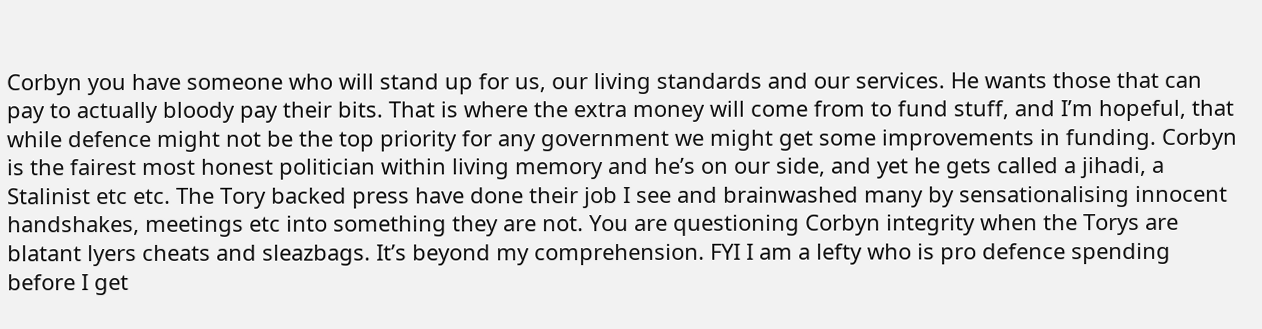Corbyn you have someone who will stand up for us, our living standards and our services. He wants those that can pay to actually bloody pay their bits. That is where the extra money will come from to fund stuff, and I’m hopeful, that while defence might not be the top priority for any government we might get some improvements in funding. Corbyn is the fairest most honest politician within living memory and he’s on our side, and yet he gets called a jihadi, a Stalinist etc etc. The Tory backed press have done their job I see and brainwashed many by sensationalising innocent handshakes, meetings etc into something they are not. You are questioning Corbyn integrity when the Torys are blatant lyers cheats and sleazbags. It’s beyond my comprehension. FYI I am a lefty who is pro defence spending before I get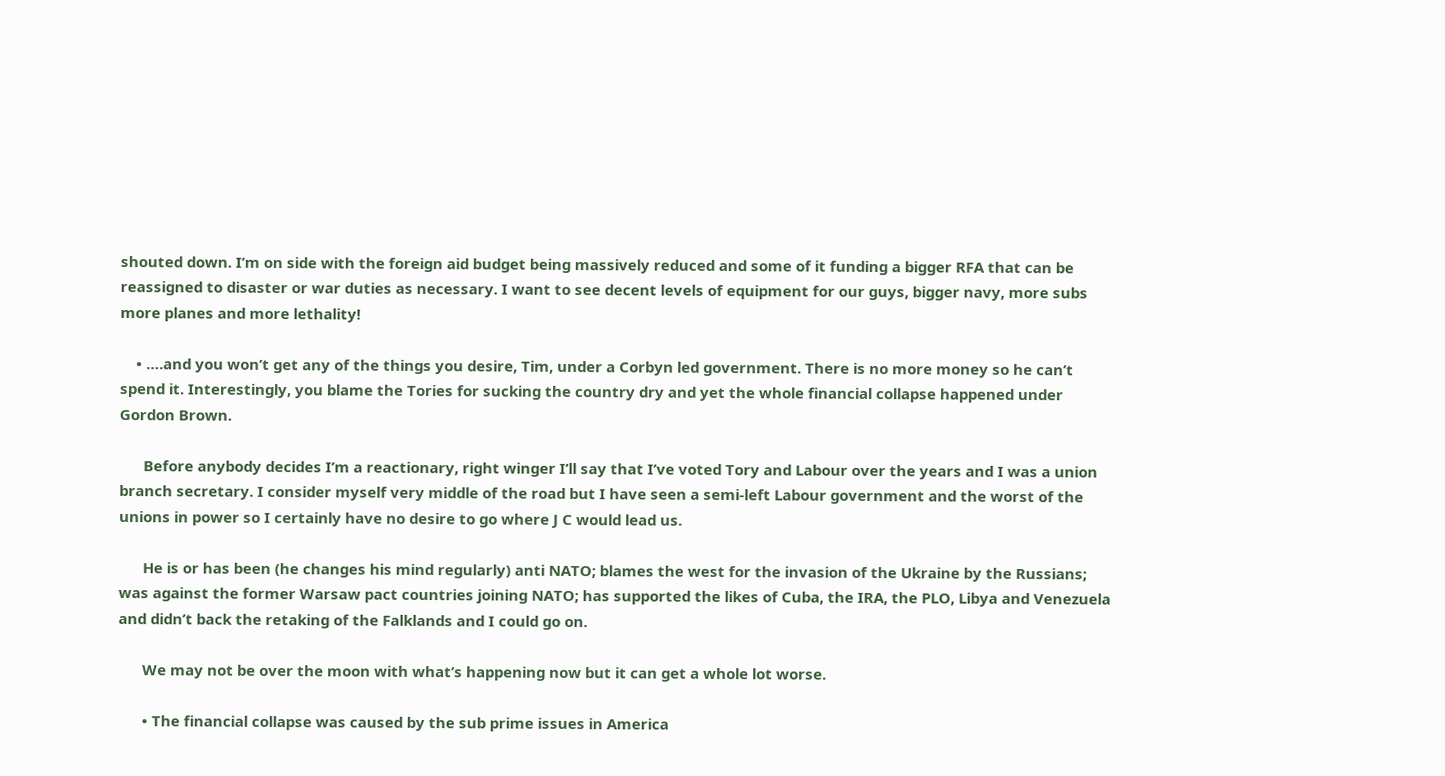shouted down. I’m on side with the foreign aid budget being massively reduced and some of it funding a bigger RFA that can be reassigned to disaster or war duties as necessary. I want to see decent levels of equipment for our guys, bigger navy, more subs more planes and more lethality!

    • ….and you won’t get any of the things you desire, Tim, under a Corbyn led government. There is no more money so he can’t spend it. Interestingly, you blame the Tories for sucking the country dry and yet the whole financial collapse happened under Gordon Brown.

      Before anybody decides I’m a reactionary, right winger I’ll say that I’ve voted Tory and Labour over the years and I was a union branch secretary. I consider myself very middle of the road but I have seen a semi-left Labour government and the worst of the unions in power so I certainly have no desire to go where J C would lead us.

      He is or has been (he changes his mind regularly) anti NATO; blames the west for the invasion of the Ukraine by the Russians; was against the former Warsaw pact countries joining NATO; has supported the likes of Cuba, the IRA, the PLO, Libya and Venezuela and didn’t back the retaking of the Falklands and I could go on.

      We may not be over the moon with what’s happening now but it can get a whole lot worse.

      • The financial collapse was caused by the sub prime issues in America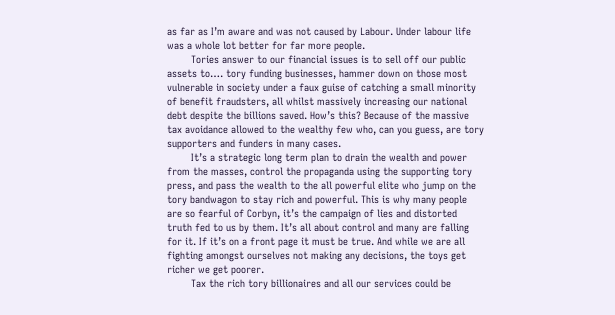as far as I’m aware and was not caused by Labour. Under labour life was a whole lot better for far more people.
        Tories answer to our financial issues is to sell off our public assets to…. tory funding businesses, hammer down on those most vulnerable in society under a faux guise of catching a small minority of benefit fraudsters, all whilst massively increasing our national debt despite the billions saved. How’s this? Because of the massive tax avoidance allowed to the wealthy few who, can you guess, are tory supporters and funders in many cases.
        It’s a strategic long term plan to drain the wealth and power from the masses, control the propaganda using the supporting tory press, and pass the wealth to the all powerful elite who jump on the tory bandwagon to stay rich and powerful. This is why many people are so fearful of Corbyn, it’s the campaign of lies and distorted truth fed to us by them. It’s all about control and many are falling for it. If it’s on a front page it must be true. And while we are all fighting amongst ourselves not making any decisions, the toys get richer we get poorer.
        Tax the rich tory billionaires and all our services could be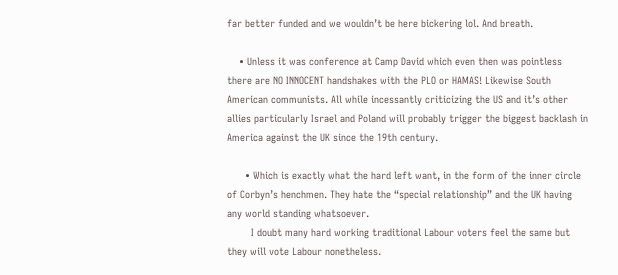far better funded and we wouldn’t be here bickering lol. And breath.

    • Unless it was conference at Camp David which even then was pointless there are NO INNOCENT handshakes with the PLO or HAMAS! Likewise South American communists. All while incessantly criticizing the US and it’s other allies particularly Israel and Poland will probably trigger the biggest backlash in America against the UK since the 19th century.

      • Which is exactly what the hard left want, in the form of the inner circle of Corbyn’s henchmen. They hate the “special relationship” and the UK having any world standing whatsoever.
        I doubt many hard working traditional Labour voters feel the same but they will vote Labour nonetheless.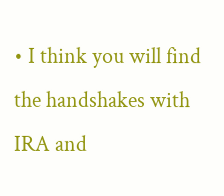• I think you will find the handshakes with IRA and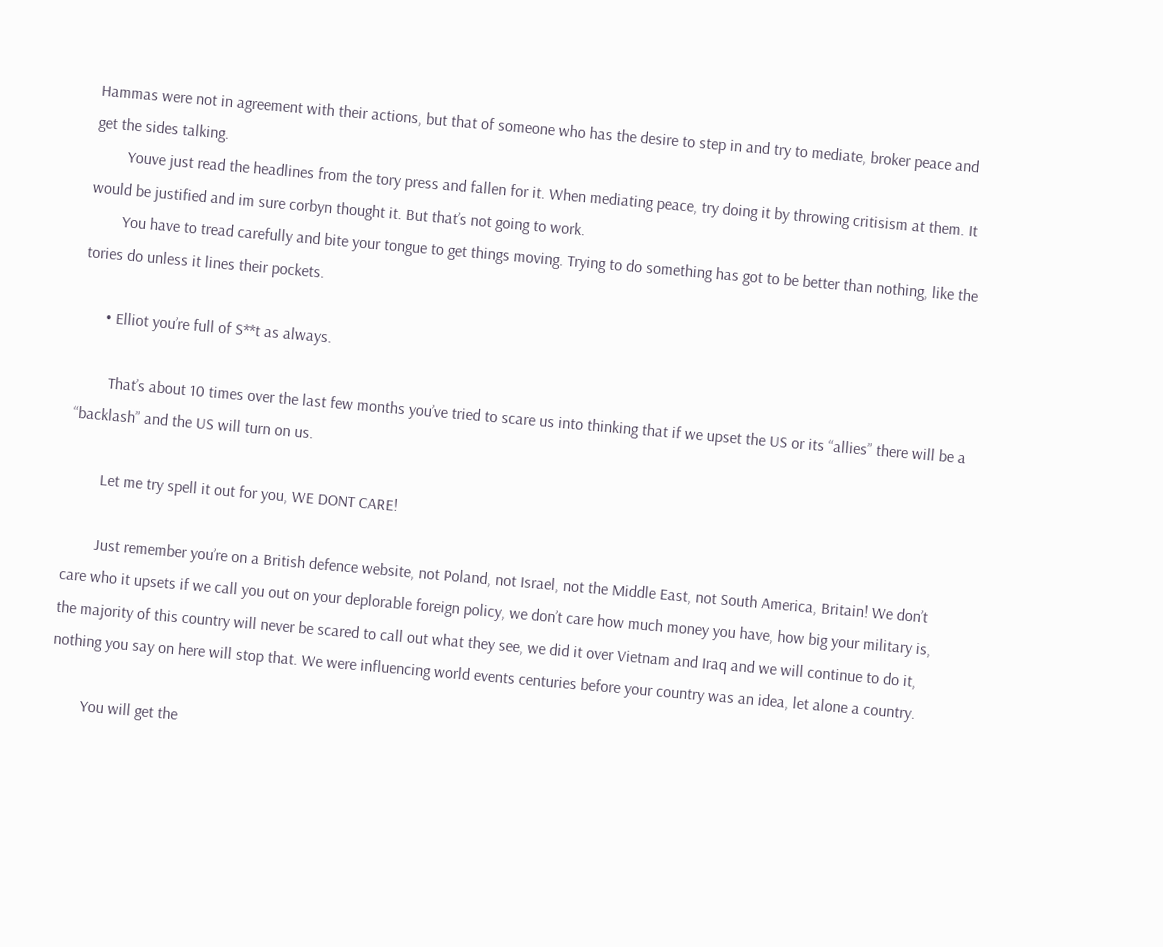Hammas were not in agreement with their actions, but that of someone who has the desire to step in and try to mediate, broker peace and get the sides talking.
        Youve just read the headlines from the tory press and fallen for it. When mediating peace, try doing it by throwing critisism at them. It would be justified and im sure corbyn thought it. But that’s not going to work.
        You have to tread carefully and bite your tongue to get things moving. Trying to do something has got to be better than nothing, like the tories do unless it lines their pockets.

      • Elliot you’re full of S**t as always.

        That’s about 10 times over the last few months you’ve tried to scare us into thinking that if we upset the US or its “allies” there will be a “backlash” and the US will turn on us.

        Let me try spell it out for you, WE DONT CARE!

        Just remember you’re on a British defence website, not Poland, not Israel, not the Middle East, not South America, Britain! We don’t care who it upsets if we call you out on your deplorable foreign policy, we don’t care how much money you have, how big your military is, the majority of this country will never be scared to call out what they see, we did it over Vietnam and Iraq and we will continue to do it, nothing you say on here will stop that. We were influencing world events centuries before your country was an idea, let alone a country.

        You will get the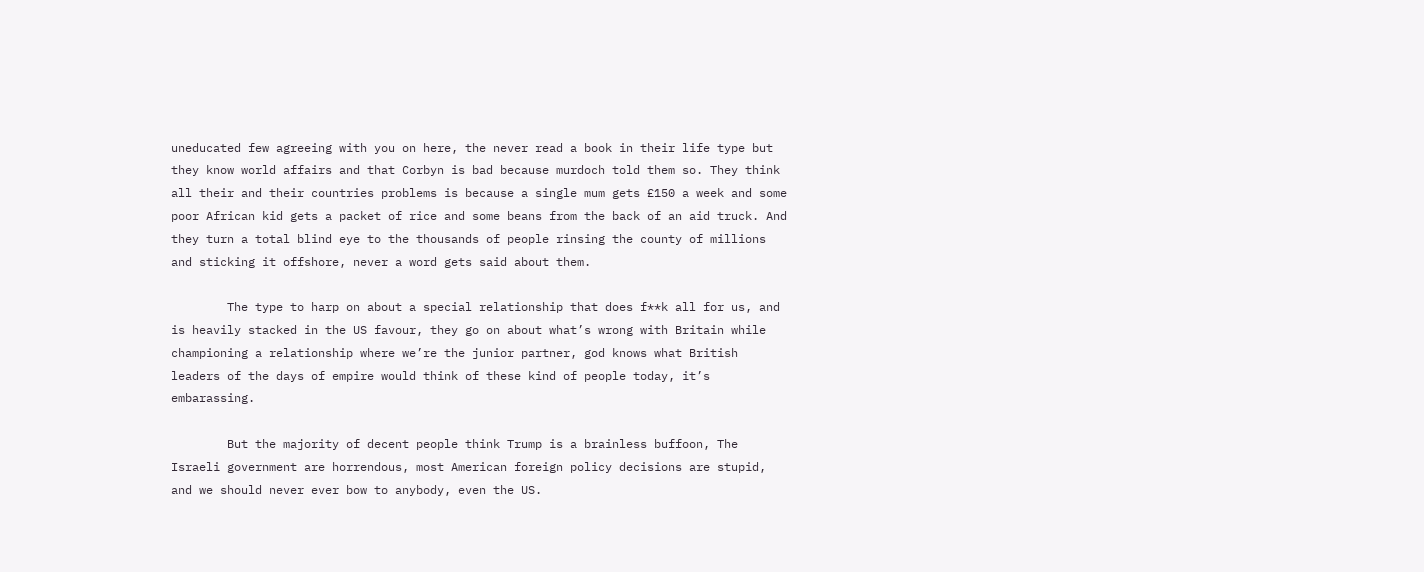uneducated few agreeing with you on here, the never read a book in their life type but they know world affairs and that Corbyn is bad because murdoch told them so. They think all their and their countries problems is because a single mum gets £150 a week and some poor African kid gets a packet of rice and some beans from the back of an aid truck. And they turn a total blind eye to the thousands of people rinsing the county of millions and sticking it offshore, never a word gets said about them.

        The type to harp on about a special relationship that does f**k all for us, and is heavily stacked in the US favour, they go on about what’s wrong with Britain while championing a relationship where we’re the junior partner, god knows what British leaders of the days of empire would think of these kind of people today, it’s embarassing.

        But the majority of decent people think Trump is a brainless buffoon, The Israeli government are horrendous, most American foreign policy decisions are stupid, and we should never ever bow to anybody, even the US.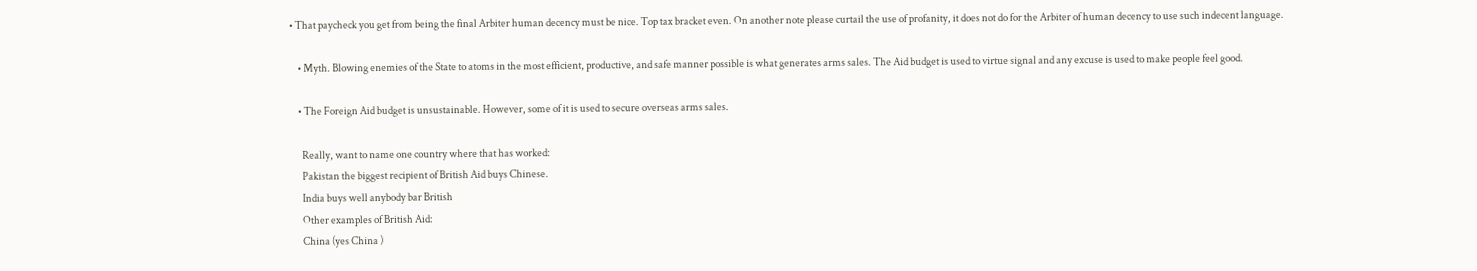• That paycheck you get from being the final Arbiter human decency must be nice. Top tax bracket even. On another note please curtail the use of profanity, it does not do for the Arbiter of human decency to use such indecent language.

    • Myth. Blowing enemies of the State to atoms in the most efficient, productive, and safe manner possible is what generates arms sales. The Aid budget is used to virtue signal and any excuse is used to make people feel good.

    • The Foreign Aid budget is unsustainable. However, some of it is used to secure overseas arms sales.

      Really, want to name one country where that has worked:
      Pakistan the biggest recipient of British Aid buys Chinese.
      India buys well anybody bar British
      Other examples of British Aid:
      China (yes China )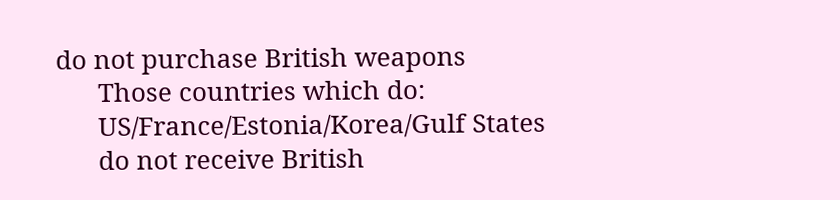do not purchase British weapons
      Those countries which do:
      US/France/Estonia/Korea/Gulf States
      do not receive British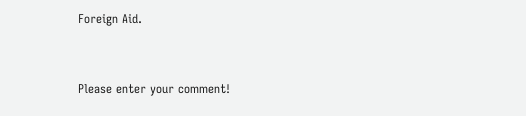Foreign Aid.


Please enter your comment!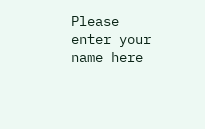Please enter your name here